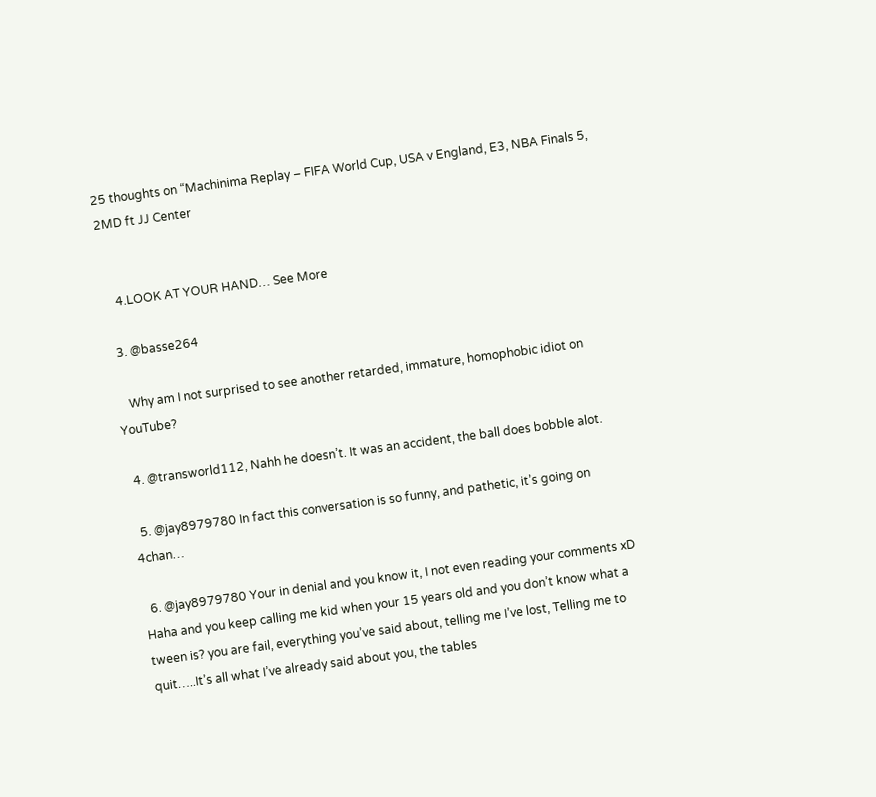25 thoughts on “Machinima Replay – FIFA World Cup, USA v England, E3, NBA Finals 5, 2MD ft JJ Center


    4.LOOK AT YOUR HAND… See More

  3. @basse264

    Why am I not surprised to see another retarded, immature, homophobic idiot on YouTube?

  4. @transworld112, Nahh he doesn’t. It was an accident, the ball does bobble alot.

  5. @jay8979780 In fact this conversation is so funny, and pathetic, it’s going on 4chan…

  6. @jay8979780 Your in denial and you know it, I not even reading your comments xD Haha and you keep calling me kid when your 15 years old and you don’t know what a tween is? you are fail, everything you’ve said about, telling me I’ve lost, Telling me to quit…..It’s all what I’ve already said about you, the tables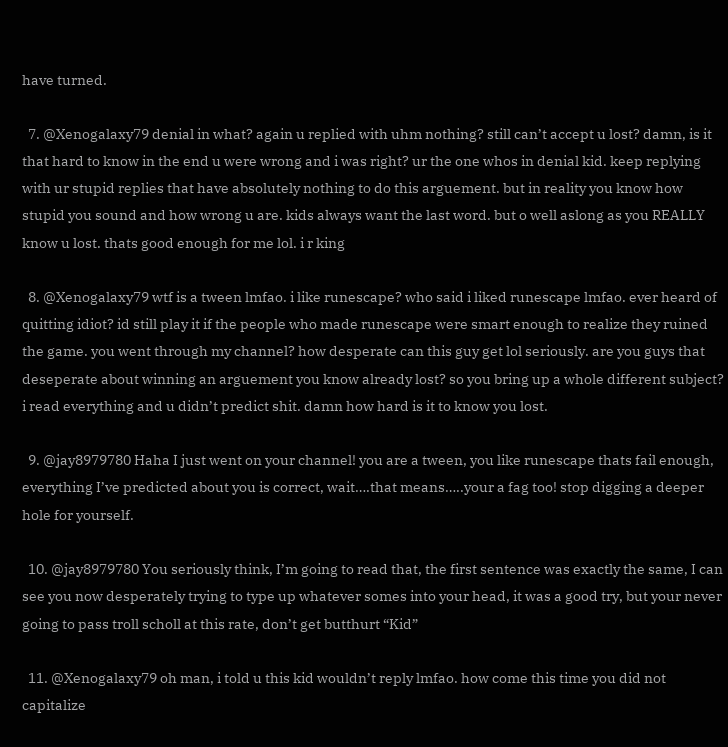have turned.

  7. @Xenogalaxy79 denial in what? again u replied with uhm nothing? still can’t accept u lost? damn, is it that hard to know in the end u were wrong and i was right? ur the one whos in denial kid. keep replying with ur stupid replies that have absolutely nothing to do this arguement. but in reality you know how stupid you sound and how wrong u are. kids always want the last word. but o well aslong as you REALLY know u lost. thats good enough for me lol. i r king

  8. @Xenogalaxy79 wtf is a tween lmfao. i like runescape? who said i liked runescape lmfao. ever heard of quitting idiot? id still play it if the people who made runescape were smart enough to realize they ruined the game. you went through my channel? how desperate can this guy get lol seriously. are you guys that deseperate about winning an arguement you know already lost? so you bring up a whole different subject? i read everything and u didn’t predict shit. damn how hard is it to know you lost.

  9. @jay8979780 Haha I just went on your channel! you are a tween, you like runescape thats fail enough, everything I’ve predicted about you is correct, wait….that means…..your a fag too! stop digging a deeper hole for yourself.

  10. @jay8979780 You seriously think, I’m going to read that, the first sentence was exactly the same, I can see you now desperately trying to type up whatever somes into your head, it was a good try, but your never going to pass troll scholl at this rate, don’t get butthurt “Kid”

  11. @Xenogalaxy79 oh man, i told u this kid wouldn’t reply lmfao. how come this time you did not capitalize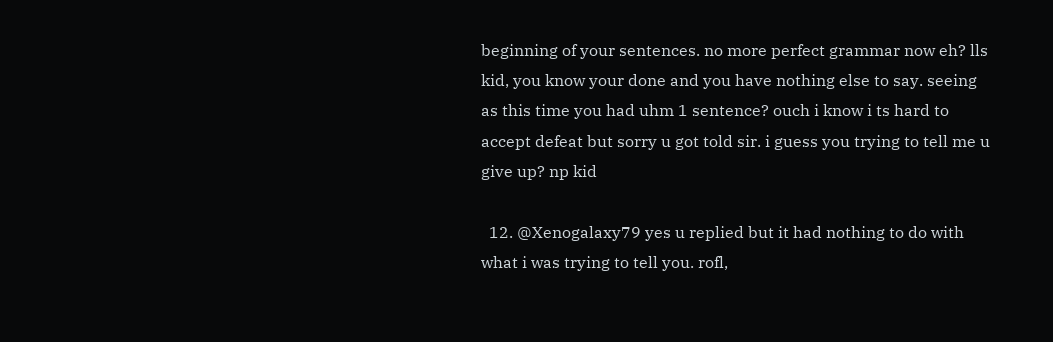beginning of your sentences. no more perfect grammar now eh? lls kid, you know your done and you have nothing else to say. seeing as this time you had uhm 1 sentence? ouch i know i ts hard to accept defeat but sorry u got told sir. i guess you trying to tell me u give up? np kid

  12. @Xenogalaxy79 yes u replied but it had nothing to do with what i was trying to tell you. rofl,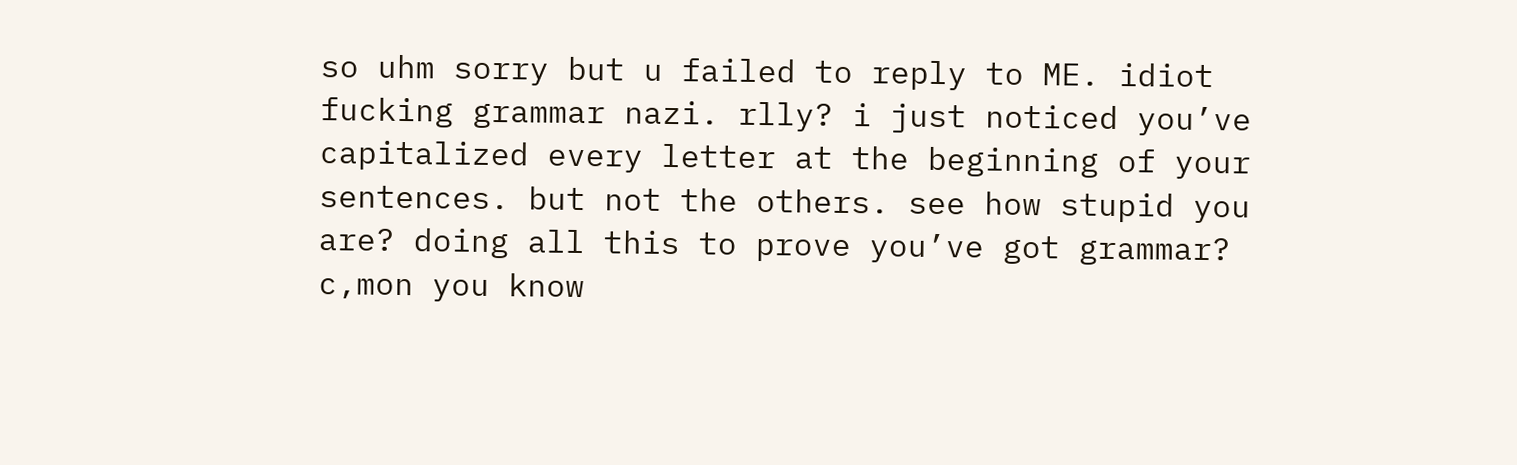so uhm sorry but u failed to reply to ME. idiot fucking grammar nazi. rlly? i just noticed you’ve capitalized every letter at the beginning of your sentences. but not the others. see how stupid you are? doing all this to prove you’ve got grammar? c,mon you know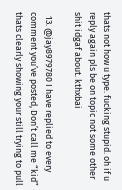thats not how u type. fucking stupid. oh if u reply again pls be on topic not some other shit idgaf about. kthxbai

  13. @jay8979780 I have replied to every comment you’ve posted, Don’t call me “kid” thats clearly showing your still trying to pull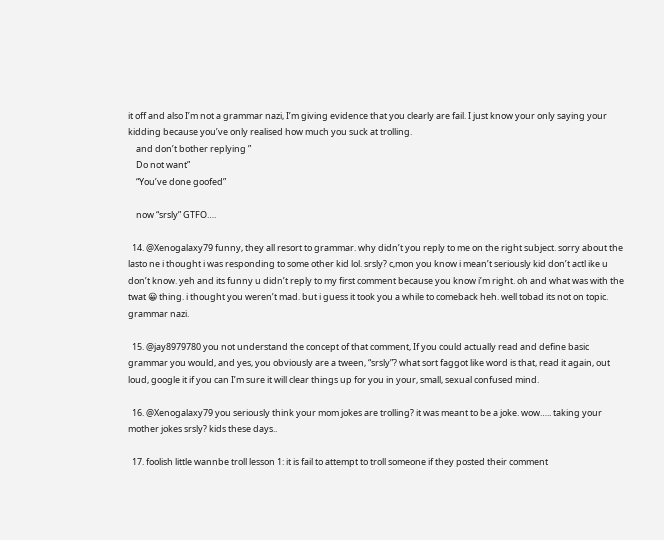it off and also I’m not a grammar nazi, I’m giving evidence that you clearly are fail. I just know your only saying your kidding because you’ve only realised how much you suck at trolling.
    and don’t bother replying ”
    Do not want”
    “You’ve done goofed”

    now “srsly” GTFO….

  14. @Xenogalaxy79 funny, they all resort to grammar. why didn’t you reply to me on the right subject. sorry about the lasto ne i thought i was responding to some other kid lol. srsly? c,mon you know i mean’t seriously kid don’t actl ike u don’t know. yeh and its funny u didn’t reply to my first comment because you know i’m right. oh and what was with the twat 😀 thing. i thought you weren’t mad. but i guess it took you a while to comeback heh. well tobad its not on topic. grammar nazi.

  15. @jay8979780 you not understand the concept of that comment, If you could actually read and define basic grammar you would, and yes, you obviously are a tween, “srsly”? what sort faggot like word is that, read it again, out loud, google it if you can I’m sure it will clear things up for you in your, small, sexual confused mind.

  16. @Xenogalaxy79 you seriously think your mom jokes are trolling? it was meant to be a joke. wow….. taking your mother jokes srsly? kids these days..

  17. foolish little wannbe troll lesson 1: it is fail to attempt to troll someone if they posted their comment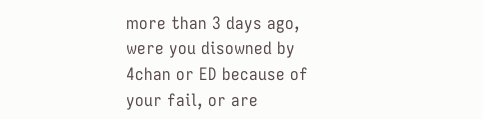more than 3 days ago, were you disowned by 4chan or ED because of your fail, or are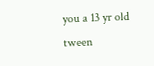you a 13 yr old tween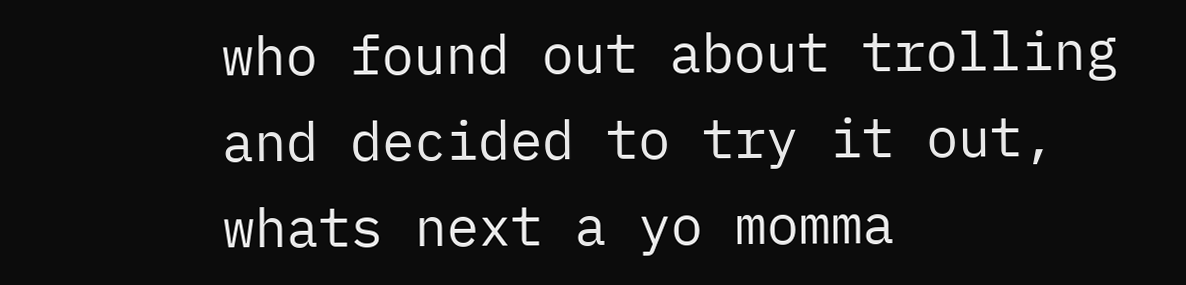who found out about trolling and decided to try it out, whats next a yo momma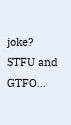joke? STFU and GTFO…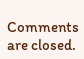Comments are closed.